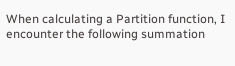When calculating a Partition function, I encounter the following summation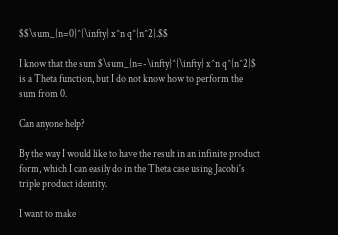$$\sum_{n=0}^{\infty} x^n q^{n^2}.$$

I know that the sum $\sum_{n=-\infty}^{\infty} x^n q^{n^2}$ is a Theta function, but I do not know how to perform the sum from 0.

Can anyone help?

By the way I would like to have the result in an infinite product form, which I can easily do in the Theta case using Jacobi's triple product identity.

I want to make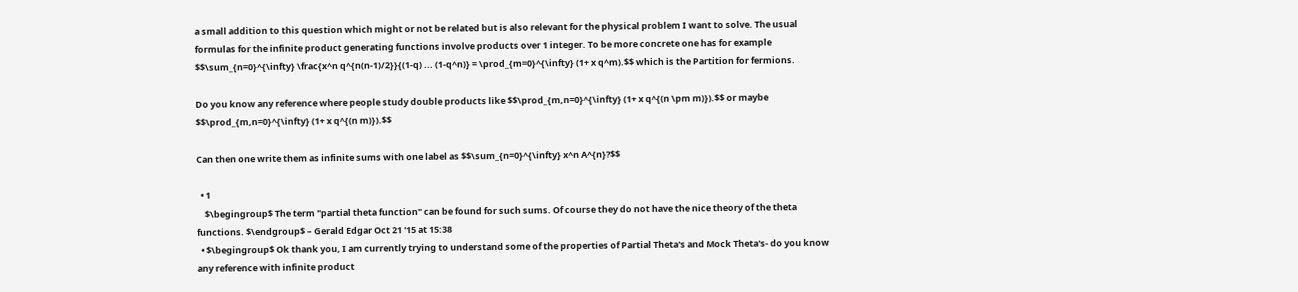a small addition to this question which might or not be related but is also relevant for the physical problem I want to solve. The usual formulas for the infinite product generating functions involve products over 1 integer. To be more concrete one has for example $$\sum_{n=0}^{\infty} \frac{x^n q^{n(n-1)/2}}{(1-q) ... (1-q^n)} = \prod_{m=0}^{\infty} (1+ x q^m).$$ which is the Partition for fermions.

Do you know any reference where people study double products like $$\prod_{m,n=0}^{\infty} (1+ x q^{(n \pm m)}).$$ or maybe $$\prod_{m,n=0}^{\infty} (1+ x q^{(n m)}).$$

Can then one write them as infinite sums with one label as $$\sum_{n=0}^{\infty} x^n A^{n}?$$

  • 1
    $\begingroup$ The term "partial theta function" can be found for such sums. Of course they do not have the nice theory of the theta functions. $\endgroup$ – Gerald Edgar Oct 21 '15 at 15:38
  • $\begingroup$ Ok thank you, I am currently trying to understand some of the properties of Partial Theta's and Mock Theta's- do you know any reference with infinite product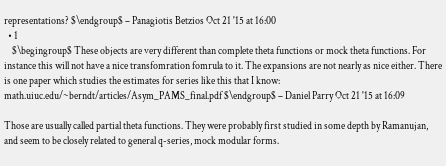representations? $\endgroup$ – Panagiotis Betzios Oct 21 '15 at 16:00
  • 1
    $\begingroup$ These objects are very different than complete theta functions or mock theta functions. For instance this will not have a nice transfomration fomrula to it. The expansions are not nearly as nice either. There is one paper which studies the estimates for series like this that I know: math.uiuc.edu/~berndt/articles/Asym_PAMS_final.pdf $\endgroup$ – Daniel Parry Oct 21 '15 at 16:09

Those are usually called partial theta functions. They were probably first studied in some depth by Ramanujan, and seem to be closely related to general q-series, mock modular forms.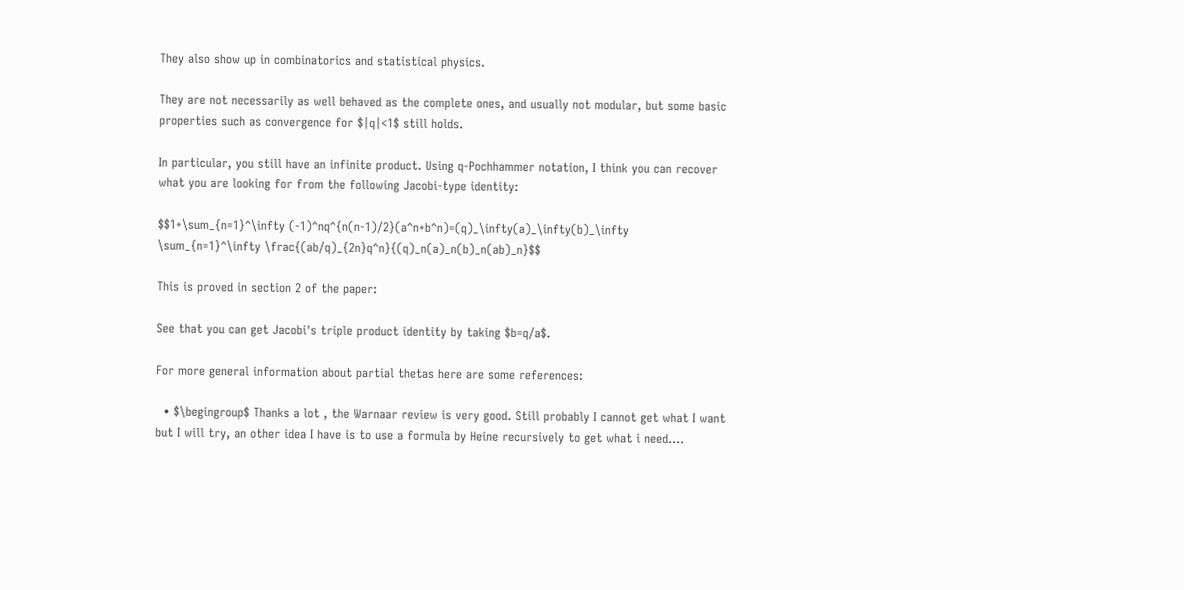They also show up in combinatorics and statistical physics.

They are not necessarily as well behaved as the complete ones, and usually not modular, but some basic properties such as convergence for $|q|<1$ still holds.

In particular, you still have an infinite product. Using q-Pochhammer notation, I think you can recover what you are looking for from the following Jacobi-type identity:

$$1+\sum_{n=1}^\infty (-1)^nq^{n(n-1)/2}(a^n+b^n)=(q)_\infty(a)_\infty(b)_\infty \sum_{n=1}^\infty \frac{(ab/q)_{2n}q^n}{(q)_n(a)_n(b)_n(ab)_n}$$

This is proved in section 2 of the paper:

See that you can get Jacobi's triple product identity by taking $b=q/a$.

For more general information about partial thetas here are some references:

  • $\begingroup$ Thanks a lot , the Warnaar review is very good. Still probably I cannot get what I want but I will try, an other idea I have is to use a formula by Heine recursively to get what i need....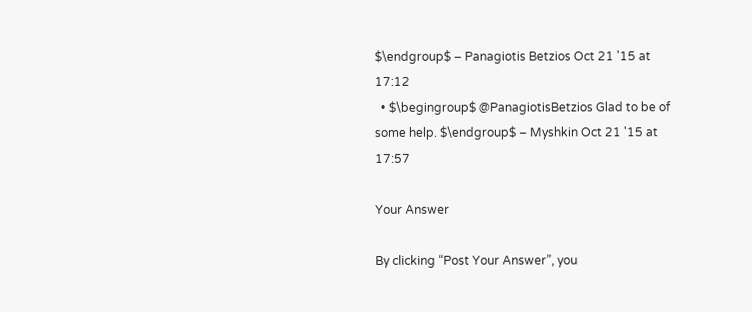$\endgroup$ – Panagiotis Betzios Oct 21 '15 at 17:12
  • $\begingroup$ @PanagiotisBetzios Glad to be of some help. $\endgroup$ – Myshkin Oct 21 '15 at 17:57

Your Answer

By clicking “Post Your Answer”, you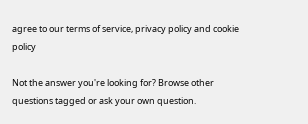agree to our terms of service, privacy policy and cookie policy

Not the answer you're looking for? Browse other questions tagged or ask your own question.